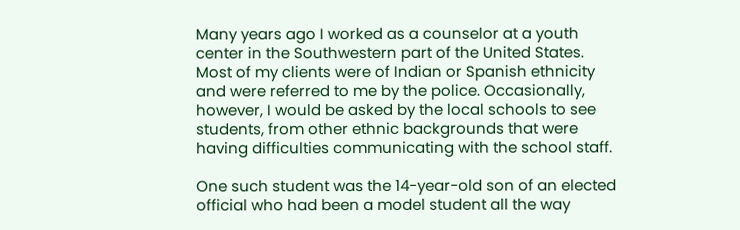Many years ago I worked as a counselor at a youth center in the Southwestern part of the United States. Most of my clients were of Indian or Spanish ethnicity and were referred to me by the police. Occasionally, however, I would be asked by the local schools to see students, from other ethnic backgrounds that were having difficulties communicating with the school staff.

One such student was the 14-year-old son of an elected official who had been a model student all the way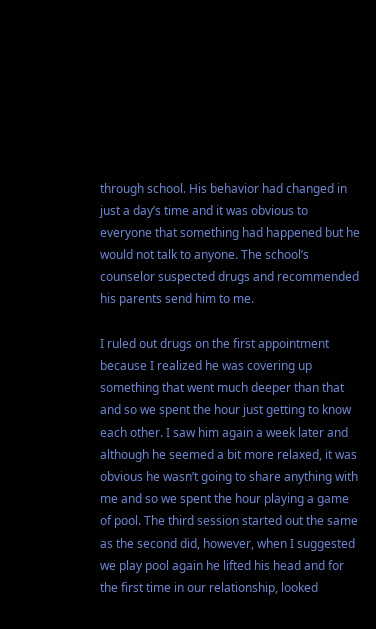through school. His behavior had changed in just a day’s time and it was obvious to everyone that something had happened but he would not talk to anyone. The school’s counselor suspected drugs and recommended his parents send him to me.

I ruled out drugs on the first appointment because I realized he was covering up something that went much deeper than that and so we spent the hour just getting to know each other. I saw him again a week later and although he seemed a bit more relaxed, it was obvious he wasn’t going to share anything with me and so we spent the hour playing a game of pool. The third session started out the same as the second did, however, when I suggested we play pool again he lifted his head and for the first time in our relationship, looked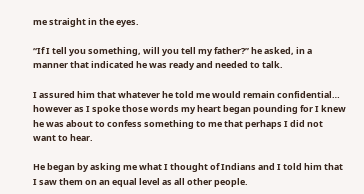me straight in the eyes.

“If I tell you something, will you tell my father?” he asked, in a manner that indicated he was ready and needed to talk.

I assured him that whatever he told me would remain confidential… however as I spoke those words my heart began pounding for I knew he was about to confess something to me that perhaps I did not want to hear.

He began by asking me what I thought of Indians and I told him that I saw them on an equal level as all other people.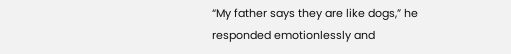“My father says they are like dogs,” he responded emotionlessly and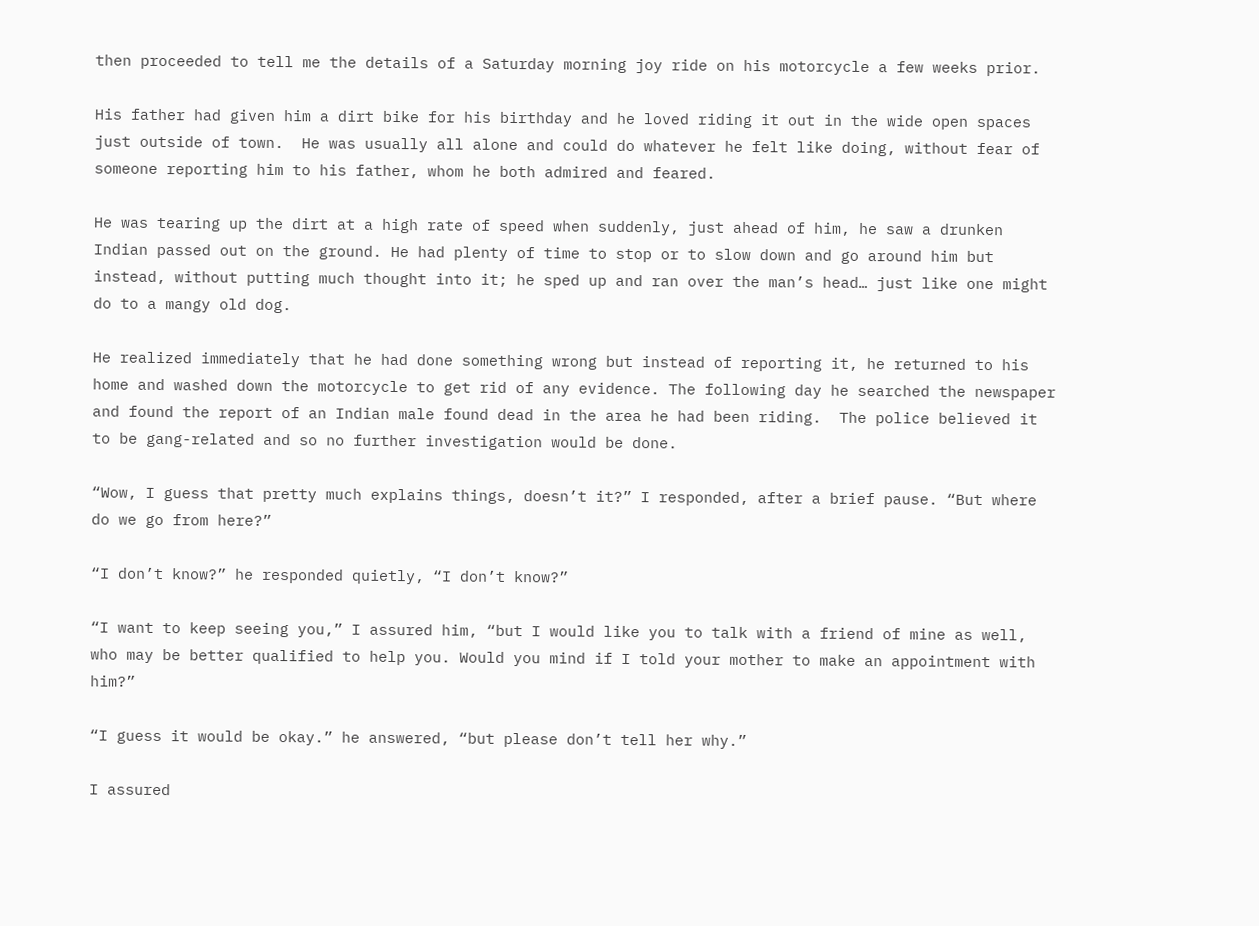then proceeded to tell me the details of a Saturday morning joy ride on his motorcycle a few weeks prior.

His father had given him a dirt bike for his birthday and he loved riding it out in the wide open spaces just outside of town.  He was usually all alone and could do whatever he felt like doing, without fear of someone reporting him to his father, whom he both admired and feared.

He was tearing up the dirt at a high rate of speed when suddenly, just ahead of him, he saw a drunken Indian passed out on the ground. He had plenty of time to stop or to slow down and go around him but instead, without putting much thought into it; he sped up and ran over the man’s head… just like one might do to a mangy old dog.

He realized immediately that he had done something wrong but instead of reporting it, he returned to his home and washed down the motorcycle to get rid of any evidence. The following day he searched the newspaper and found the report of an Indian male found dead in the area he had been riding.  The police believed it to be gang-related and so no further investigation would be done.

“Wow, I guess that pretty much explains things, doesn’t it?” I responded, after a brief pause. “But where do we go from here?”

“I don’t know?” he responded quietly, “I don’t know?”

“I want to keep seeing you,” I assured him, “but I would like you to talk with a friend of mine as well, who may be better qualified to help you. Would you mind if I told your mother to make an appointment with him?”

“I guess it would be okay.” he answered, “but please don’t tell her why.”

I assured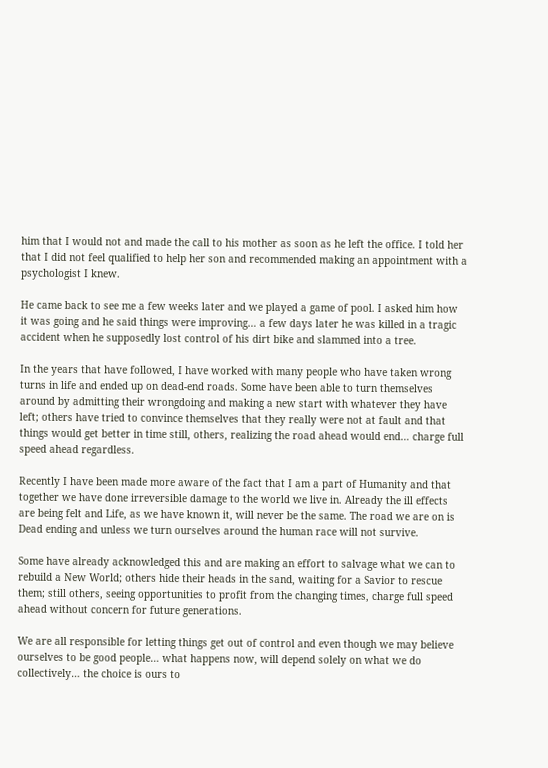him that I would not and made the call to his mother as soon as he left the office. I told her that I did not feel qualified to help her son and recommended making an appointment with a psychologist I knew.

He came back to see me a few weeks later and we played a game of pool. I asked him how it was going and he said things were improving… a few days later he was killed in a tragic accident when he supposedly lost control of his dirt bike and slammed into a tree.

In the years that have followed, I have worked with many people who have taken wrong turns in life and ended up on dead-end roads. Some have been able to turn themselves around by admitting their wrongdoing and making a new start with whatever they have left; others have tried to convince themselves that they really were not at fault and that things would get better in time still, others, realizing the road ahead would end… charge full speed ahead regardless.

Recently I have been made more aware of the fact that I am a part of Humanity and that together we have done irreversible damage to the world we live in. Already the ill effects are being felt and Life, as we have known it, will never be the same. The road we are on is Dead ending and unless we turn ourselves around the human race will not survive.

Some have already acknowledged this and are making an effort to salvage what we can to rebuild a New World; others hide their heads in the sand, waiting for a Savior to rescue them; still others, seeing opportunities to profit from the changing times, charge full speed ahead without concern for future generations.

We are all responsible for letting things get out of control and even though we may believe ourselves to be good people… what happens now, will depend solely on what we do collectively… the choice is ours to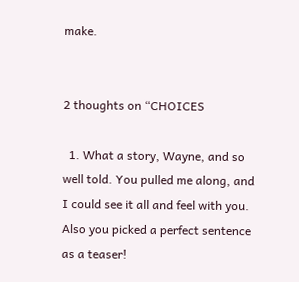make.


2 thoughts on “CHOICES

  1. What a story, Wayne, and so well told. You pulled me along, and I could see it all and feel with you. Also you picked a perfect sentence as a teaser!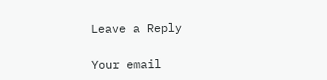Leave a Reply

Your email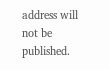address will not be published.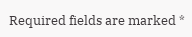Required fields are marked *